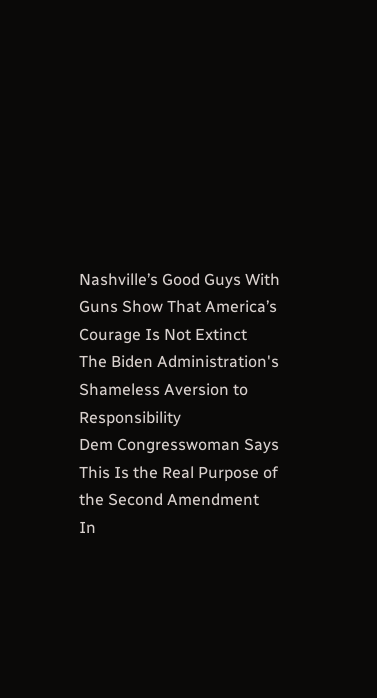Nashville’s Good Guys With Guns Show That America’s Courage Is Not Extinct
The Biden Administration's Shameless Aversion to Responsibility
Dem Congresswoman Says This Is the Real Purpose of the Second Amendment
In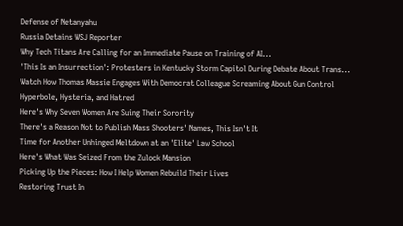Defense of Netanyahu
Russia Detains WSJ Reporter
Why Tech Titans Are Calling for an Immediate Pause on Training of AI...
'This Is an Insurrection': Protesters in Kentucky Storm Capitol During Debate About Trans...
Watch How Thomas Massie Engages With Democrat Colleague Screaming About Gun Control
Hyperbole, Hysteria, and Hatred
Here's Why Seven Women Are Suing Their Sorority
There's a Reason Not to Publish Mass Shooters' Names, This Isn't It
Time for Another Unhinged Meltdown at an 'Elite' Law School
Here's What Was Seized From the Zulock Mansion
Picking Up the Pieces: How I Help Women Rebuild Their Lives
Restoring Trust In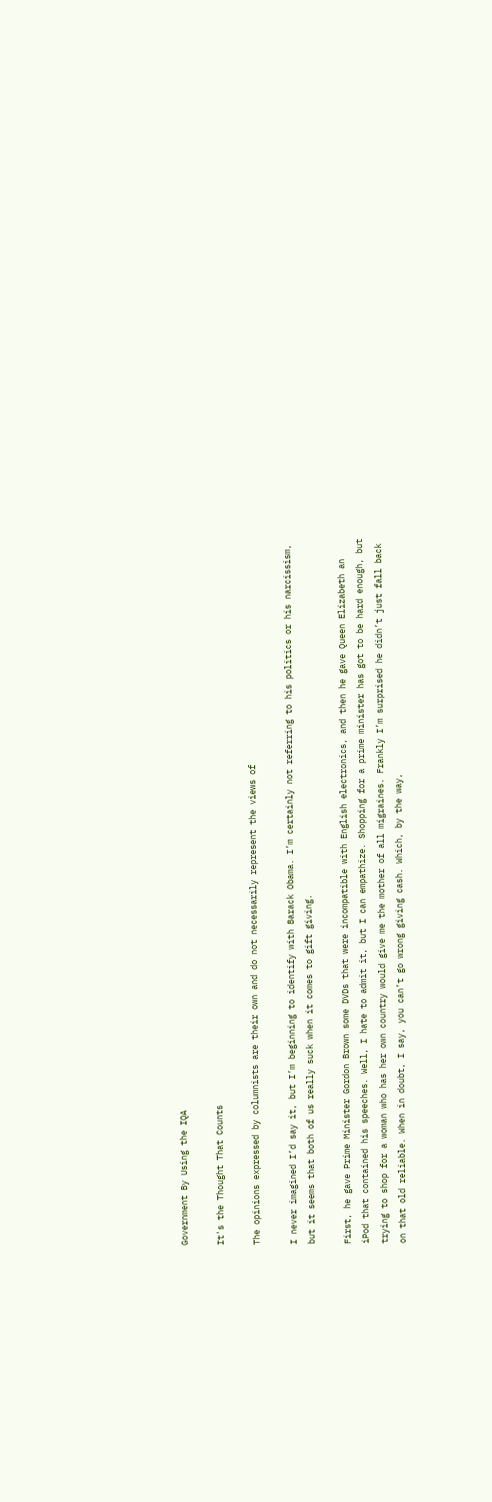Government By Using the IQA

It's the Thought That Counts

The opinions expressed by columnists are their own and do not necessarily represent the views of

I never imagined I’d say it, but I’m beginning to identify with Barack Obama. I’m certainly not referring to his politics or his narcissism, but it seems that both of us really suck when it comes to gift giving.

First, he gave Prime Minister Gordon Brown some DVDs that were incompatible with English electronics, and then he gave Queen Elizabeth an iPod that contained his speeches. Well, I hate to admit it, but I can empathize. Shopping for a prime minister has got to be hard enough, but trying to shop for a woman who has her own country would give me the mother of all migraines. Frankly I’m surprised he didn’t just fall back on that old reliable. When in doubt, I say, you can’t go wrong giving cash. Which, by the way,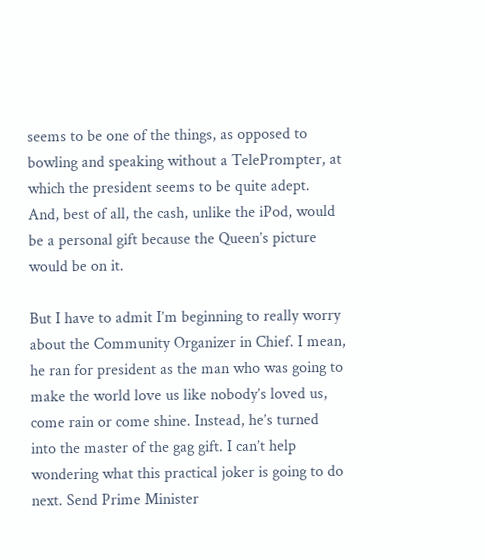seems to be one of the things, as opposed to bowling and speaking without a TelePrompter, at which the president seems to be quite adept. And, best of all, the cash, unlike the iPod, would be a personal gift because the Queen’s picture would be on it.

But I have to admit I’m beginning to really worry about the Community Organizer in Chief. I mean, he ran for president as the man who was going to make the world love us like nobody’s loved us, come rain or come shine. Instead, he’s turned into the master of the gag gift. I can’t help wondering what this practical joker is going to do next. Send Prime Minister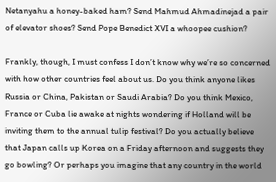Netanyahu a honey-baked ham? Send Mahmud Ahmadinejad a pair of elevator shoes? Send Pope Benedict XVI a whoopee cushion?

Frankly, though, I must confess I don’t know why we’re so concerned with how other countries feel about us. Do you think anyone likes Russia or China, Pakistan or Saudi Arabia? Do you think Mexico, France or Cuba lie awake at nights wondering if Holland will be inviting them to the annual tulip festival? Do you actually believe that Japan calls up Korea on a Friday afternoon and suggests they go bowling? Or perhaps you imagine that any country in the world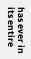has ever in its entire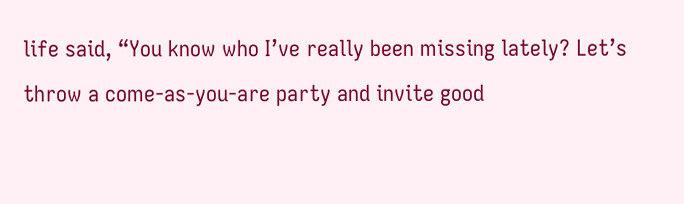life said, “You know who I’ve really been missing lately? Let’s throw a come-as-you-are party and invite good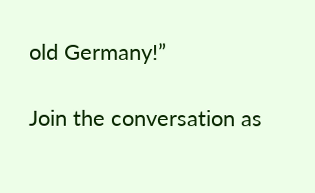old Germany!”

Join the conversation as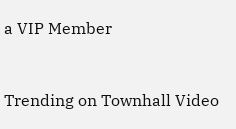a VIP Member


Trending on Townhall Video